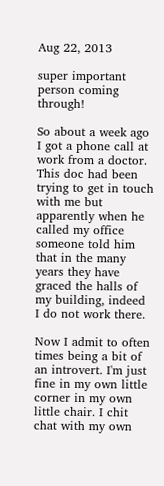Aug 22, 2013

super important person coming through!

So about a week ago I got a phone call at work from a doctor. This doc had been trying to get in touch with me but apparently when he called my office someone told him that in the many years they have graced the halls of my building, indeed I do not work there.

Now I admit to often times being a bit of an introvert. I'm just fine in my own little corner in my own little chair. I chit chat with my own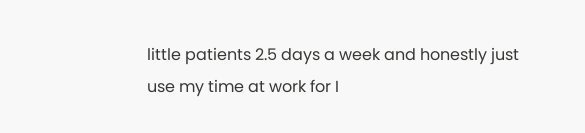little patients 2.5 days a week and honestly just use my time at work for I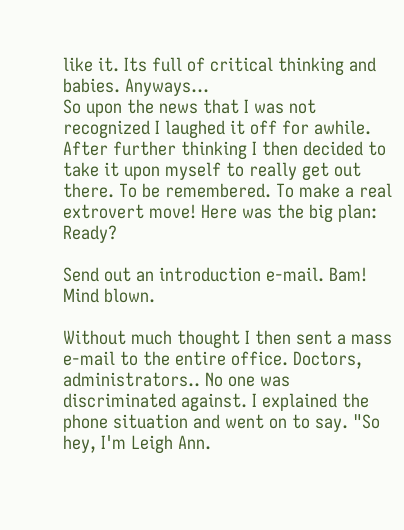like it. Its full of critical thinking and babies. Anyways...
So upon the news that I was not recognized I laughed it off for awhile. After further thinking I then decided to take it upon myself to really get out there. To be remembered. To make a real extrovert move! Here was the big plan: Ready?

Send out an introduction e-mail. Bam! Mind blown.

Without much thought I then sent a mass e-mail to the entire office. Doctors, administrators.. No one was discriminated against. I explained the phone situation and went on to say. "So hey, I'm Leigh Ann.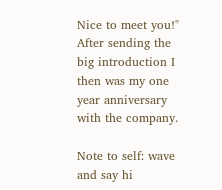Nice to meet you!" After sending the big introduction I then was my one year anniversary with the company.

Note to self: wave and say hi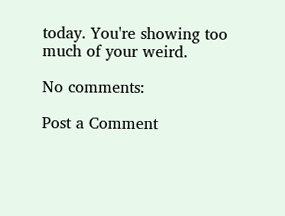today. You're showing too much of your weird.

No comments:

Post a Comment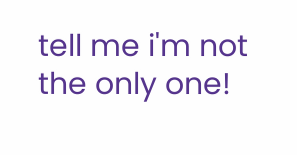tell me i'm not the only one!